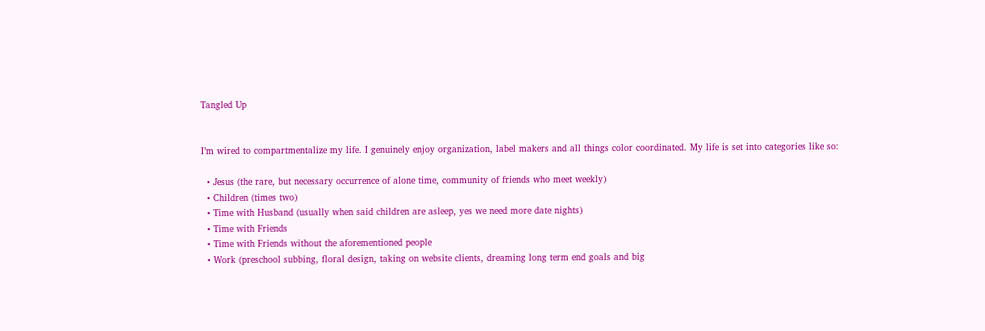Tangled Up


I’m wired to compartmentalize my life. I genuinely enjoy organization, label makers and all things color coordinated. My life is set into categories like so:

  • Jesus (the rare, but necessary occurrence of alone time, community of friends who meet weekly)
  • Children (times two)
  • Time with Husband (usually when said children are asleep, yes we need more date nights)
  • Time with Friends
  • Time with Friends without the aforementioned people
  • Work (preschool subbing, floral design, taking on website clients, dreaming long term end goals and big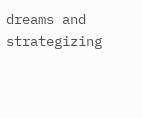dreams and strategizing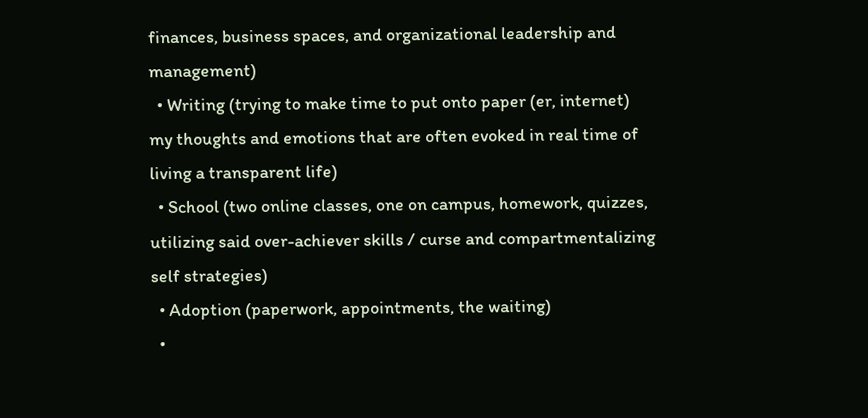finances, business spaces, and organizational leadership and management)
  • Writing (trying to make time to put onto paper (er, internet) my thoughts and emotions that are often evoked in real time of living a transparent life)
  • School (two online classes, one on campus, homework, quizzes, utilizing said over-achiever skills / curse and compartmentalizing self strategies)
  • Adoption (paperwork, appointments, the waiting)
  •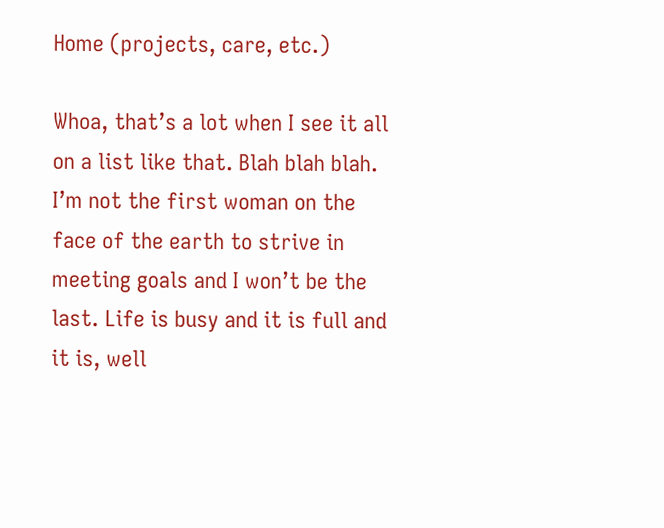Home (projects, care, etc.)

Whoa, that’s a lot when I see it all on a list like that. Blah blah blah. I’m not the first woman on the face of the earth to strive in meeting goals and I won’t be the last. Life is busy and it is full and it is, well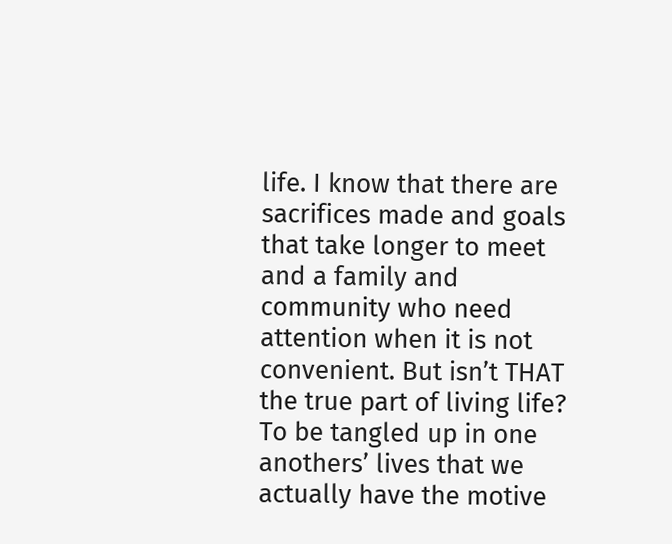life. I know that there are sacrifices made and goals that take longer to meet and a family and community who need attention when it is not convenient. But isn’t THAT the true part of living life? To be tangled up in one anothers’ lives that we actually have the motive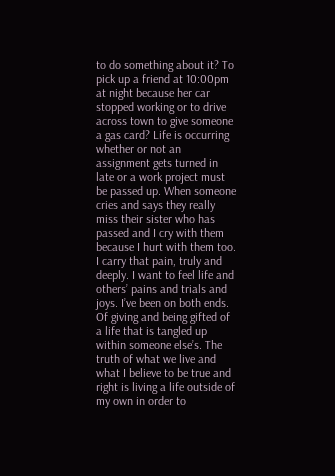to do something about it? To pick up a friend at 10:00pm at night because her car stopped working or to drive across town to give someone a gas card? Life is occurring whether or not an assignment gets turned in late or a work project must be passed up. When someone cries and says they really miss their sister who has passed and I cry with them because I hurt with them too. I carry that pain, truly and deeply. I want to feel life and others’ pains and trials and joys. I’ve been on both ends. Of giving and being gifted of a life that is tangled up within someone else’s. The truth of what we live and what I believe to be true and right is living a life outside of my own in order to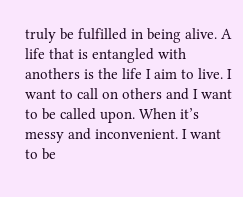truly be fulfilled in being alive. A life that is entangled with anothers is the life I aim to live. I want to call on others and I want to be called upon. When it’s messy and inconvenient. I want to be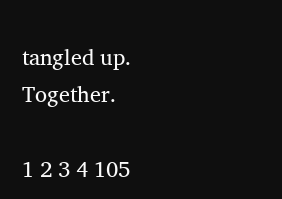tangled up. Together.

1 2 3 4 105